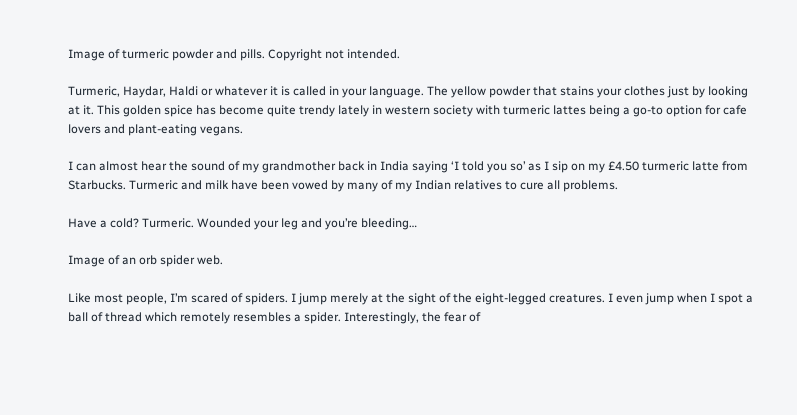Image of turmeric powder and pills. Copyright not intended.

Turmeric, Haydar, Haldi or whatever it is called in your language. The yellow powder that stains your clothes just by looking at it. This golden spice has become quite trendy lately in western society with turmeric lattes being a go-to option for cafe lovers and plant-eating vegans.

I can almost hear the sound of my grandmother back in India saying ‘I told you so’ as I sip on my £4.50 turmeric latte from Starbucks. Turmeric and milk have been vowed by many of my Indian relatives to cure all problems.

Have a cold? Turmeric. Wounded your leg and you’re bleeding…

Image of an orb spider web.

Like most people, I’m scared of spiders. I jump merely at the sight of the eight-legged creatures. I even jump when I spot a ball of thread which remotely resembles a spider. Interestingly, the fear of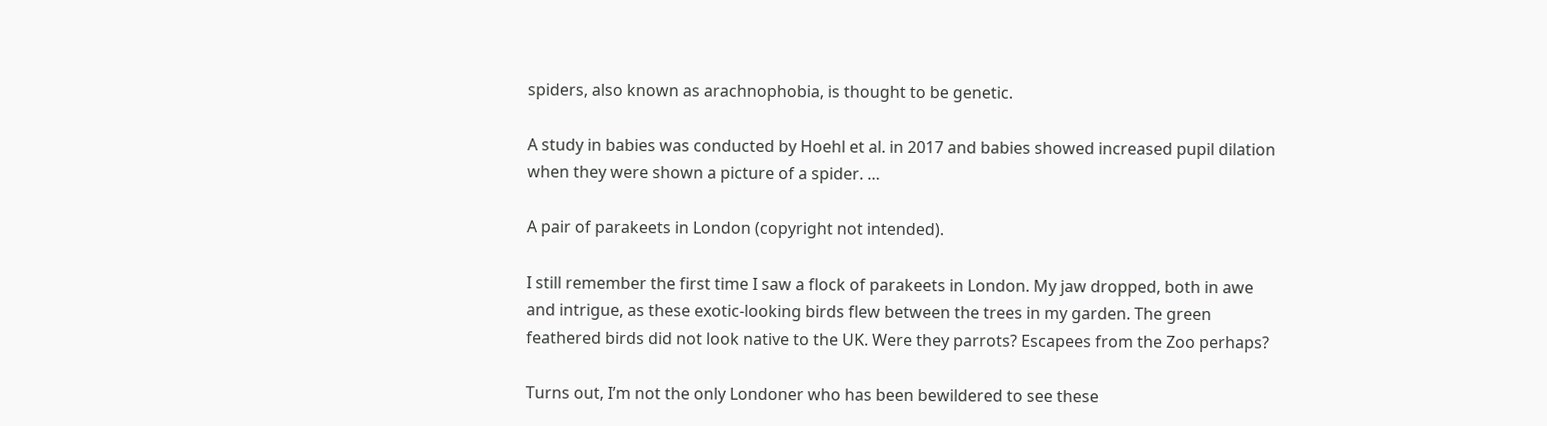spiders, also known as arachnophobia, is thought to be genetic.

A study in babies was conducted by Hoehl et al. in 2017 and babies showed increased pupil dilation when they were shown a picture of a spider. …

A pair of parakeets in London (copyright not intended).

I still remember the first time I saw a flock of parakeets in London. My jaw dropped, both in awe and intrigue, as these exotic-looking birds flew between the trees in my garden. The green feathered birds did not look native to the UK. Were they parrots? Escapees from the Zoo perhaps?

Turns out, I’m not the only Londoner who has been bewildered to see these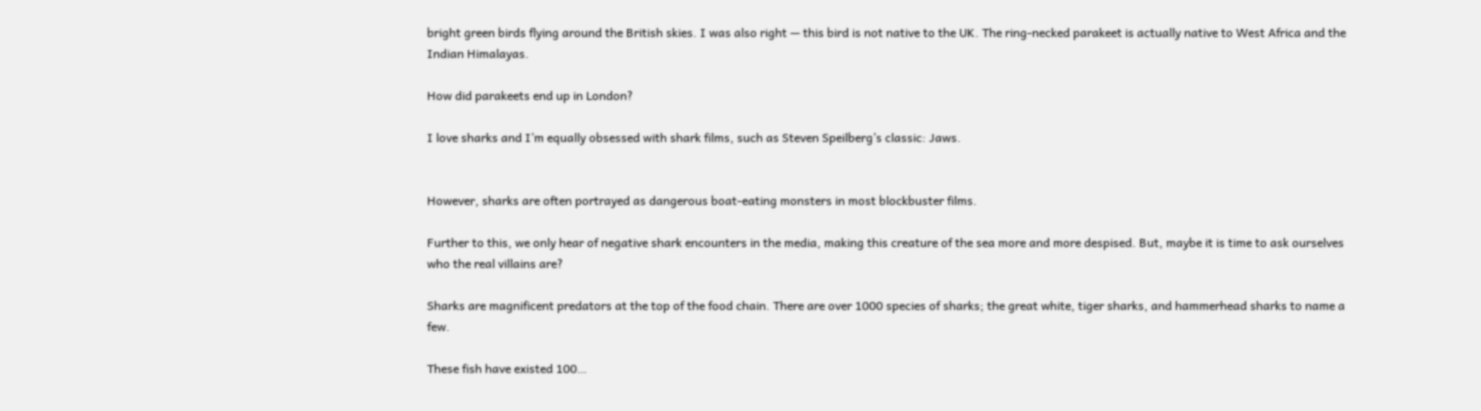bright green birds flying around the British skies. I was also right — this bird is not native to the UK. The ring-necked parakeet is actually native to West Africa and the Indian Himalayas.

How did parakeets end up in London?

I love sharks and I’m equally obsessed with shark films, such as Steven Speilberg’s classic: Jaws.


However, sharks are often portrayed as dangerous boat-eating monsters in most blockbuster films.

Further to this, we only hear of negative shark encounters in the media, making this creature of the sea more and more despised. But, maybe it is time to ask ourselves who the real villains are?

Sharks are magnificent predators at the top of the food chain. There are over 1000 species of sharks; the great white, tiger sharks, and hammerhead sharks to name a few.

These fish have existed 100…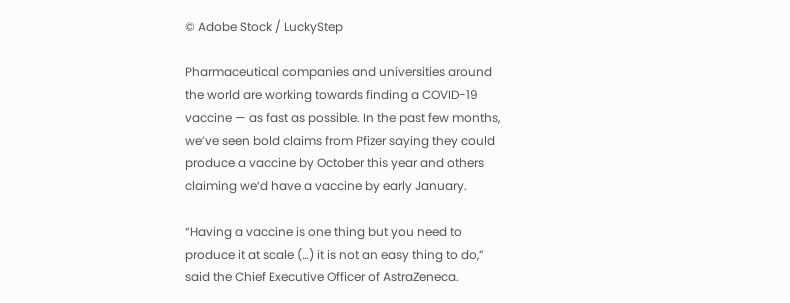© Adobe Stock / LuckyStep

Pharmaceutical companies and universities around the world are working towards finding a COVID-19 vaccine — as fast as possible. In the past few months, we’ve seen bold claims from Pfizer saying they could produce a vaccine by October this year and others claiming we’d have a vaccine by early January.

“Having a vaccine is one thing but you need to produce it at scale (…) it is not an easy thing to do,” said the Chief Executive Officer of AstraZeneca.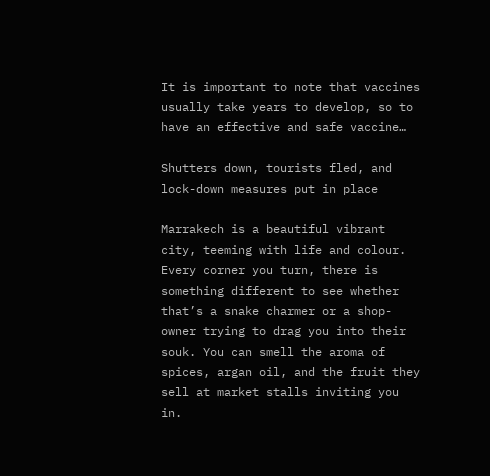It is important to note that vaccines usually take years to develop, so to have an effective and safe vaccine…

Shutters down, tourists fled, and lock-down measures put in place

Marrakech is a beautiful vibrant city, teeming with life and colour. Every corner you turn, there is something different to see whether that’s a snake charmer or a shop-owner trying to drag you into their souk. You can smell the aroma of spices, argan oil, and the fruit they sell at market stalls inviting you in.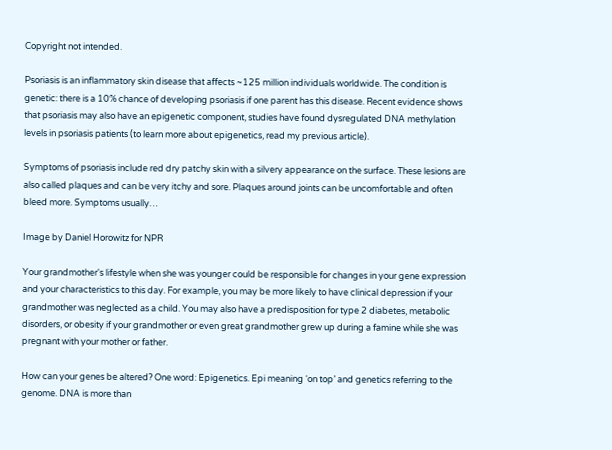Copyright not intended.

Psoriasis is an inflammatory skin disease that affects ~125 million individuals worldwide. The condition is genetic: there is a 10% chance of developing psoriasis if one parent has this disease. Recent evidence shows that psoriasis may also have an epigenetic component, studies have found dysregulated DNA methylation levels in psoriasis patients (to learn more about epigenetics, read my previous article).

Symptoms of psoriasis include red dry patchy skin with a silvery appearance on the surface. These lesions are also called plaques and can be very itchy and sore. Plaques around joints can be uncomfortable and often bleed more. Symptoms usually…

Image by Daniel Horowitz for NPR

Your grandmother's lifestyle when she was younger could be responsible for changes in your gene expression and your characteristics to this day. For example, you may be more likely to have clinical depression if your grandmother was neglected as a child. You may also have a predisposition for type 2 diabetes, metabolic disorders, or obesity if your grandmother or even great grandmother grew up during a famine while she was pregnant with your mother or father.

How can your genes be altered? One word: Epigenetics. Epi meaning ‘on top’ and genetics referring to the genome. DNA is more than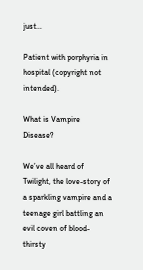just…

Patient with porphyria in hospital (copyright not intended).

What is Vampire Disease?

We’ve all heard of Twilight, the love-story of a sparkling vampire and a teenage girl battling an evil coven of blood-thirsty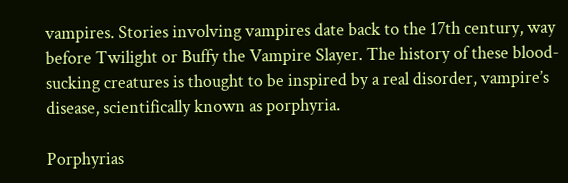vampires. Stories involving vampires date back to the 17th century, way before Twilight or Buffy the Vampire Slayer. The history of these blood-sucking creatures is thought to be inspired by a real disorder, vampire’s disease, scientifically known as porphyria.

Porphyrias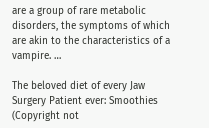are a group of rare metabolic disorders, the symptoms of which are akin to the characteristics of a vampire. …

The beloved diet of every Jaw Surgery Patient ever: Smoothies (Copyright not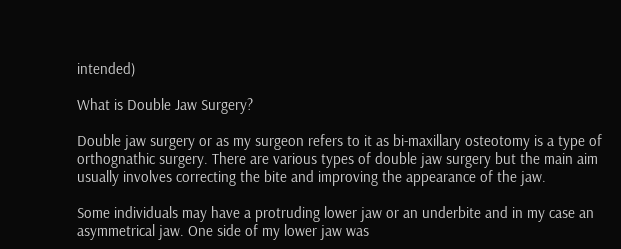intended)

What is Double Jaw Surgery?

Double jaw surgery or as my surgeon refers to it as bi-maxillary osteotomy is a type of orthognathic surgery. There are various types of double jaw surgery but the main aim usually involves correcting the bite and improving the appearance of the jaw.

Some individuals may have a protruding lower jaw or an underbite and in my case an asymmetrical jaw. One side of my lower jaw was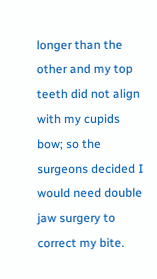longer than the other and my top teeth did not align with my cupids bow; so the surgeons decided I would need double jaw surgery to correct my bite.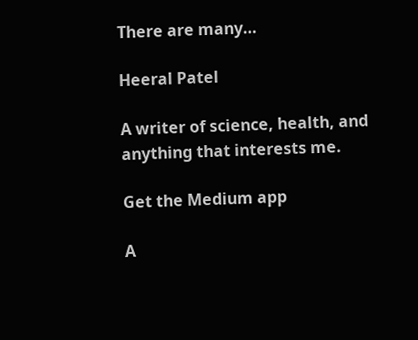There are many…

Heeral Patel

A writer of science, health, and anything that interests me.

Get the Medium app

A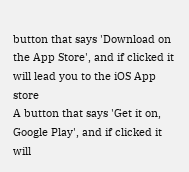button that says 'Download on the App Store', and if clicked it will lead you to the iOS App store
A button that says 'Get it on, Google Play', and if clicked it will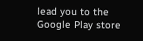lead you to the Google Play store